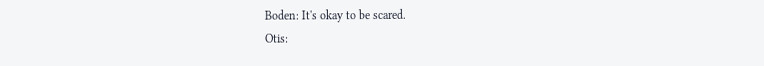Boden: It's okay to be scared.
Otis: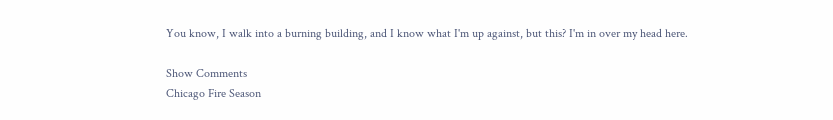You know, I walk into a burning building, and I know what I'm up against, but this? I'm in over my head here.

Show Comments
Chicago Fire Season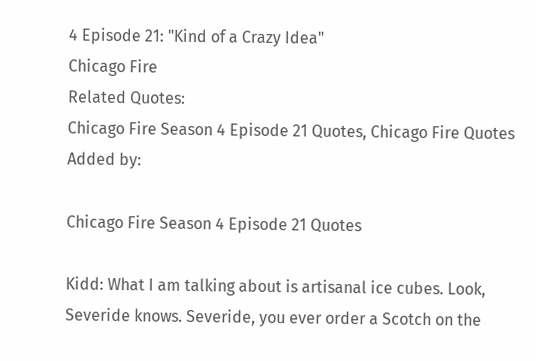4 Episode 21: "Kind of a Crazy Idea"
Chicago Fire
Related Quotes:
Chicago Fire Season 4 Episode 21 Quotes, Chicago Fire Quotes
Added by:

Chicago Fire Season 4 Episode 21 Quotes

Kidd: What I am talking about is artisanal ice cubes. Look, Severide knows. Severide, you ever order a Scotch on the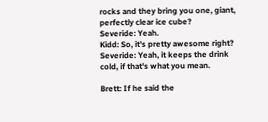rocks and they bring you one, giant, perfectly clear ice cube?
Severide: Yeah.
Kidd: So, it's pretty awesome right?
Severide: Yeah, it keeps the drink cold, if that's what you mean.

Brett: If he said the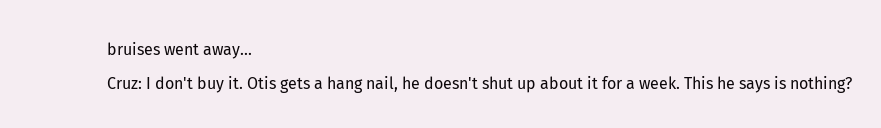bruises went away...
Cruz: I don't buy it. Otis gets a hang nail, he doesn't shut up about it for a week. This he says is nothing?